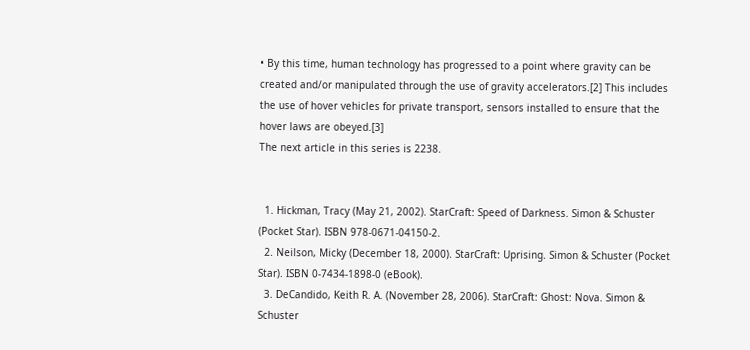• By this time, human technology has progressed to a point where gravity can be created and/or manipulated through the use of gravity accelerators.[2] This includes the use of hover vehicles for private transport, sensors installed to ensure that the hover laws are obeyed.[3]
The next article in this series is 2238.


  1. Hickman, Tracy (May 21, 2002). StarCraft: Speed of Darkness. Simon & Schuster (Pocket Star). ISBN 978-0671-04150-2.
  2. Neilson, Micky (December 18, 2000). StarCraft: Uprising. Simon & Schuster (Pocket Star). ISBN 0-7434-1898-0 (eBook).
  3. DeCandido, Keith R. A. (November 28, 2006). StarCraft: Ghost: Nova. Simon & Schuster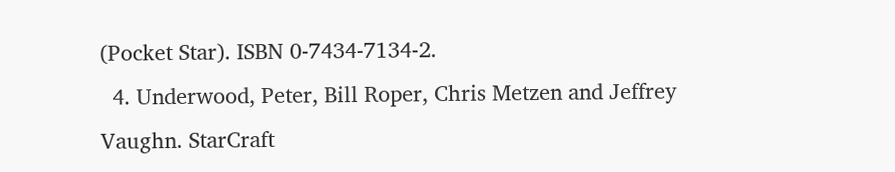(Pocket Star). ISBN 0-7434-7134-2.
  4. Underwood, Peter, Bill Roper, Chris Metzen and Jeffrey Vaughn. StarCraft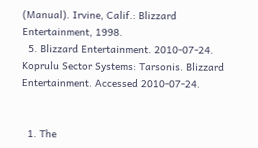(Manual). Irvine, Calif.: Blizzard Entertainment, 1998.
  5. Blizzard Entertainment. 2010-07-24. Koprulu Sector Systems: Tarsonis. Blizzard Entertainment. Accessed 2010-07-24.


  1. The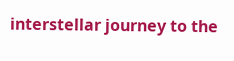interstellar journey to the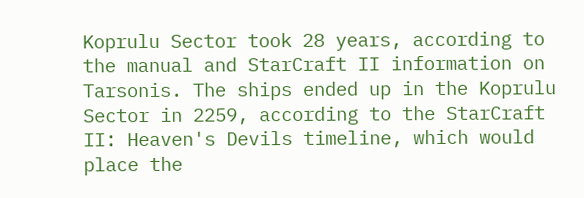Koprulu Sector took 28 years, according to the manual and StarCraft II information on Tarsonis. The ships ended up in the Koprulu Sector in 2259, according to the StarCraft II: Heaven's Devils timeline, which would place the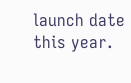launch date this year.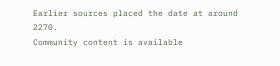Earlier sources placed the date at around 2270.
Community content is available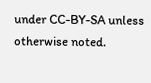under CC-BY-SA unless otherwise noted.